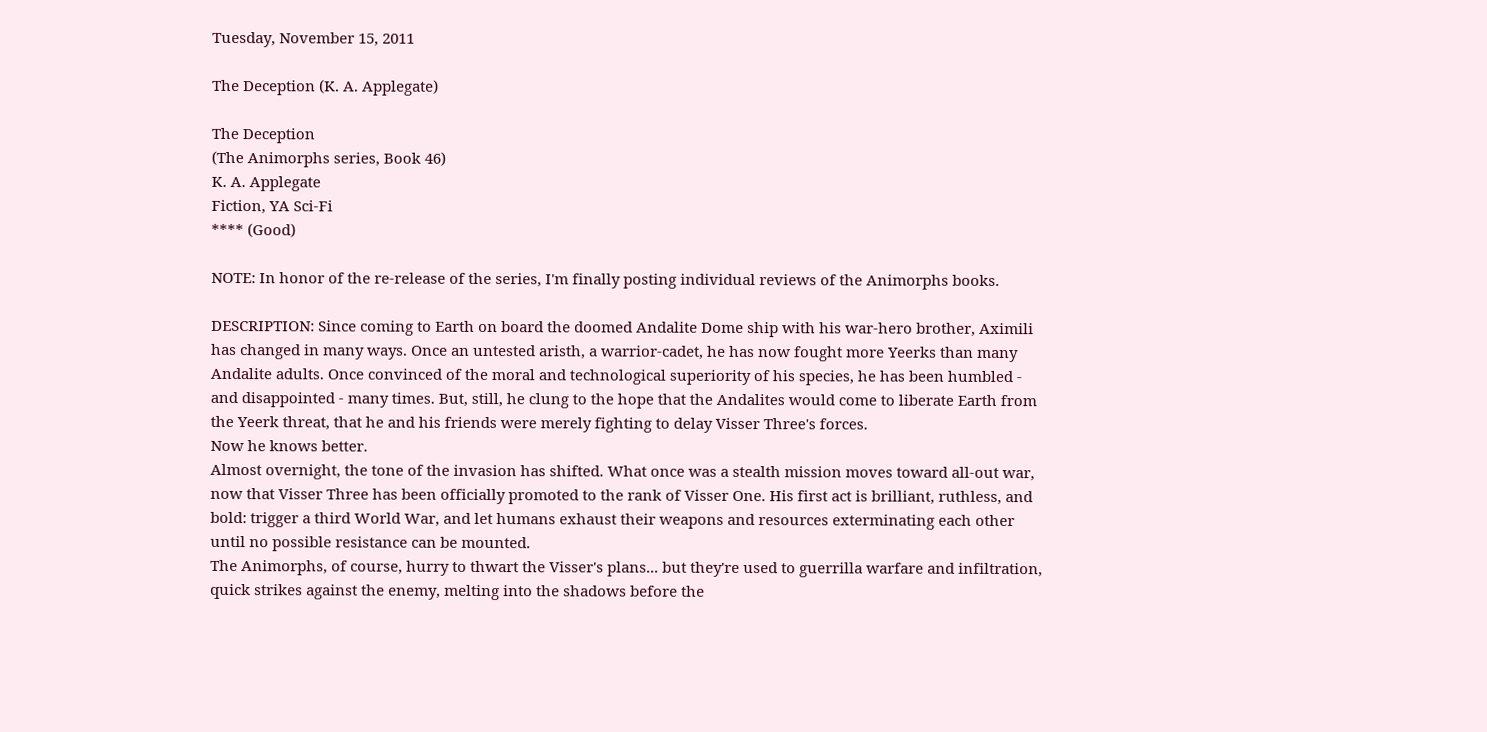Tuesday, November 15, 2011

The Deception (K. A. Applegate)

The Deception
(The Animorphs series, Book 46)
K. A. Applegate
Fiction, YA Sci-Fi
**** (Good)

NOTE: In honor of the re-release of the series, I'm finally posting individual reviews of the Animorphs books.

DESCRIPTION: Since coming to Earth on board the doomed Andalite Dome ship with his war-hero brother, Aximili has changed in many ways. Once an untested aristh, a warrior-cadet, he has now fought more Yeerks than many Andalite adults. Once convinced of the moral and technological superiority of his species, he has been humbled - and disappointed - many times. But, still, he clung to the hope that the Andalites would come to liberate Earth from the Yeerk threat, that he and his friends were merely fighting to delay Visser Three's forces.
Now he knows better.
Almost overnight, the tone of the invasion has shifted. What once was a stealth mission moves toward all-out war, now that Visser Three has been officially promoted to the rank of Visser One. His first act is brilliant, ruthless, and bold: trigger a third World War, and let humans exhaust their weapons and resources exterminating each other until no possible resistance can be mounted.
The Animorphs, of course, hurry to thwart the Visser's plans... but they're used to guerrilla warfare and infiltration, quick strikes against the enemy, melting into the shadows before the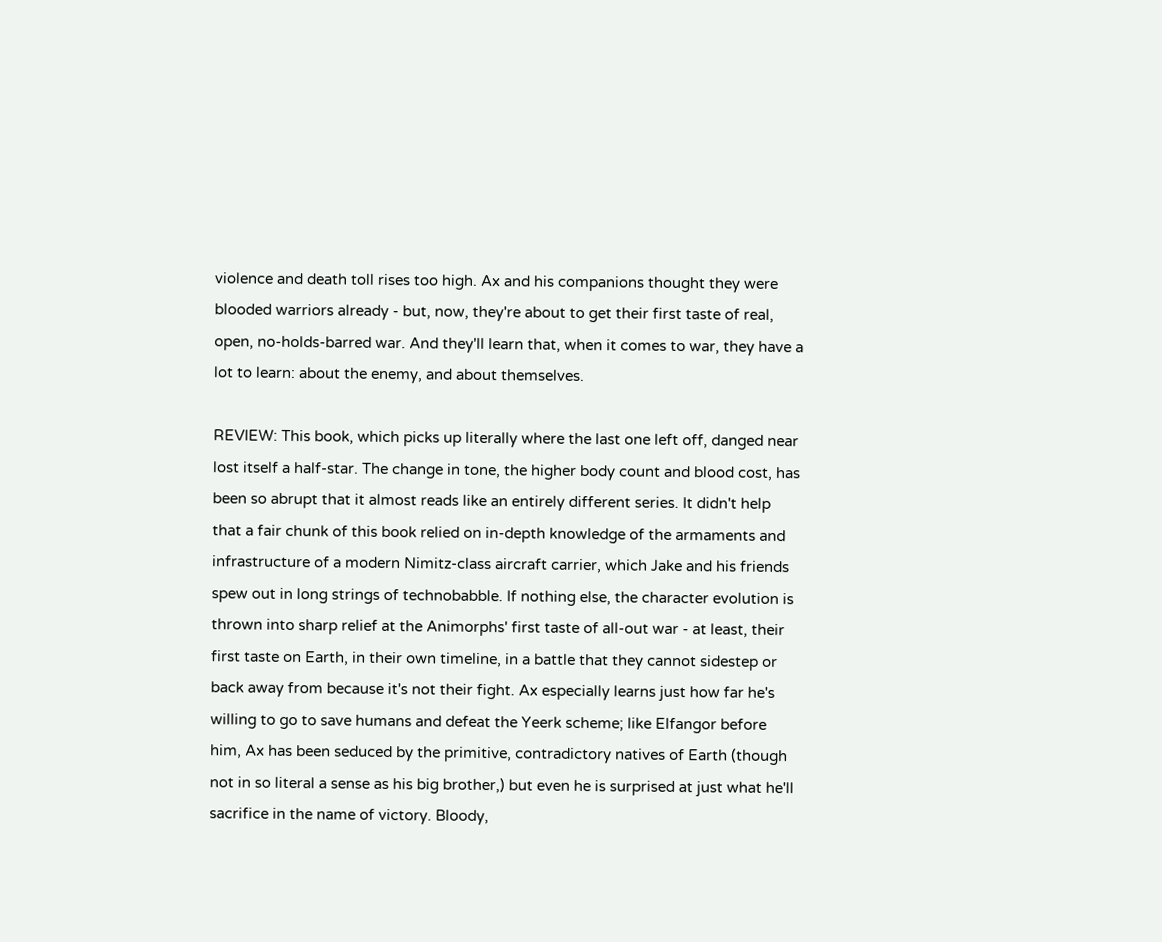violence and death toll rises too high. Ax and his companions thought they were blooded warriors already - but, now, they're about to get their first taste of real, open, no-holds-barred war. And they'll learn that, when it comes to war, they have a lot to learn: about the enemy, and about themselves.

REVIEW: This book, which picks up literally where the last one left off, danged near lost itself a half-star. The change in tone, the higher body count and blood cost, has been so abrupt that it almost reads like an entirely different series. It didn't help that a fair chunk of this book relied on in-depth knowledge of the armaments and infrastructure of a modern Nimitz-class aircraft carrier, which Jake and his friends spew out in long strings of technobabble. If nothing else, the character evolution is thrown into sharp relief at the Animorphs' first taste of all-out war - at least, their first taste on Earth, in their own timeline, in a battle that they cannot sidestep or back away from because it's not their fight. Ax especially learns just how far he's willing to go to save humans and defeat the Yeerk scheme; like Elfangor before him, Ax has been seduced by the primitive, contradictory natives of Earth (though not in so literal a sense as his big brother,) but even he is surprised at just what he'll sacrifice in the name of victory. Bloody,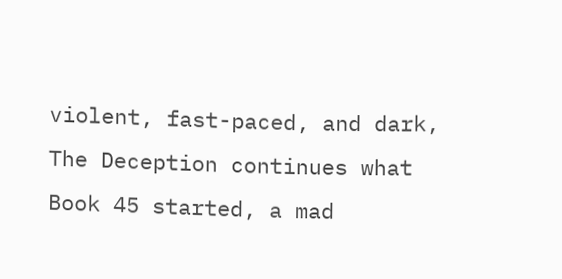violent, fast-paced, and dark, The Deception continues what Book 45 started, a mad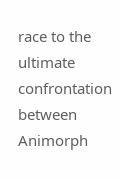race to the ultimate confrontation between Animorph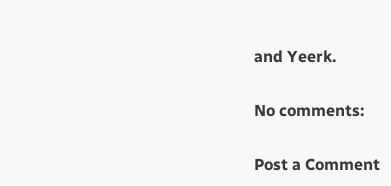and Yeerk.

No comments:

Post a Comment